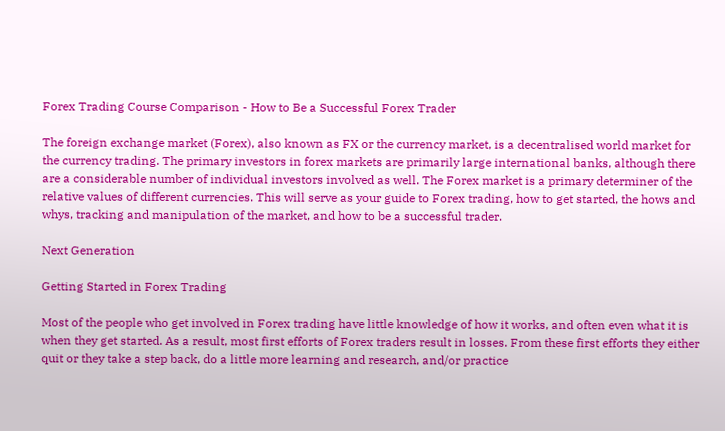Forex Trading Course Comparison - How to Be a Successful Forex Trader

The foreign exchange market (Forex), also known as FX or the currency market, is a decentralised world market for the currency trading. The primary investors in forex markets are primarily large international banks, although there are a considerable number of individual investors involved as well. The Forex market is a primary determiner of the relative values of different currencies. This will serve as your guide to Forex trading, how to get started, the hows and whys, tracking and manipulation of the market, and how to be a successful trader.

Next Generation

Getting Started in Forex Trading

Most of the people who get involved in Forex trading have little knowledge of how it works, and often even what it is when they get started. As a result, most first efforts of Forex traders result in losses. From these first efforts they either quit or they take a step back, do a little more learning and research, and/or practice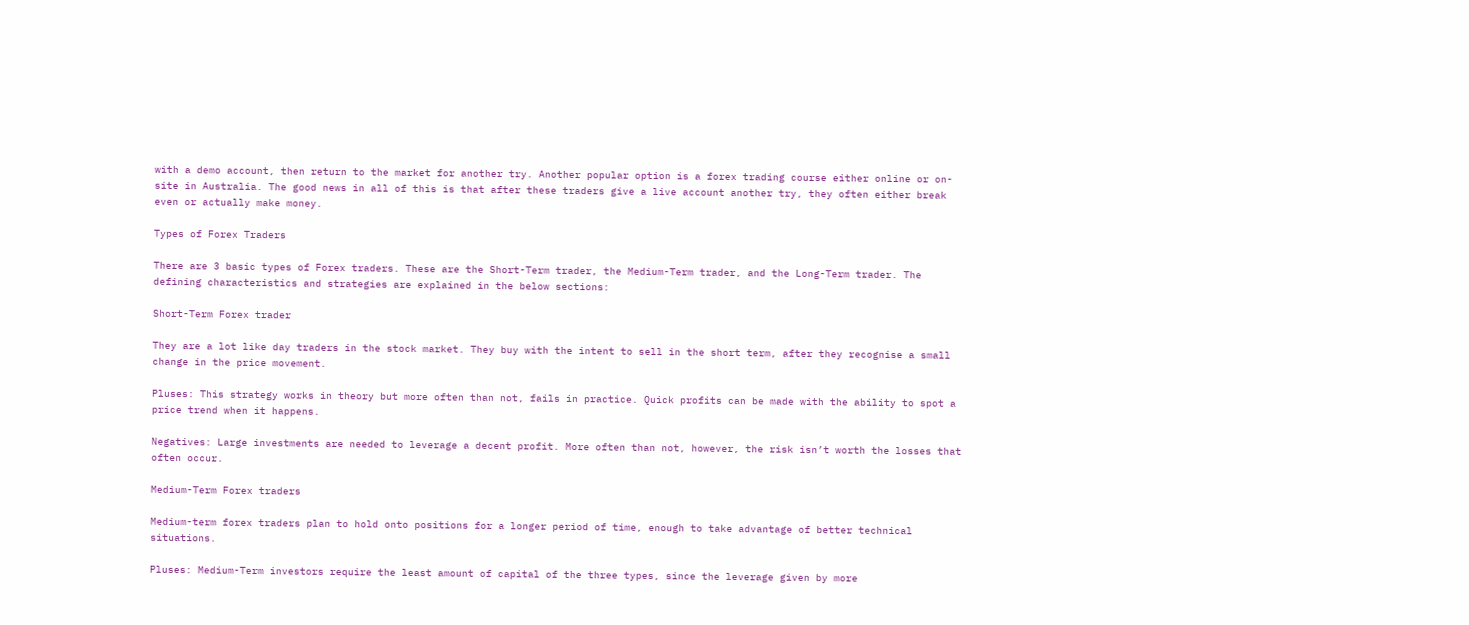with a demo account, then return to the market for another try. Another popular option is a forex trading course either online or on-site in Australia. The good news in all of this is that after these traders give a live account another try, they often either break even or actually make money.

Types of Forex Traders

There are 3 basic types of Forex traders. These are the Short-Term trader, the Medium-Term trader, and the Long-Term trader. The defining characteristics and strategies are explained in the below sections:

Short-Term Forex trader

They are a lot like day traders in the stock market. They buy with the intent to sell in the short term, after they recognise a small change in the price movement.

Pluses: This strategy works in theory but more often than not, fails in practice. Quick profits can be made with the ability to spot a price trend when it happens.

Negatives: Large investments are needed to leverage a decent profit. More often than not, however, the risk isn’t worth the losses that often occur.

Medium-Term Forex traders

Medium-term forex traders plan to hold onto positions for a longer period of time, enough to take advantage of better technical situations.

Pluses: Medium-Term investors require the least amount of capital of the three types, since the leverage given by more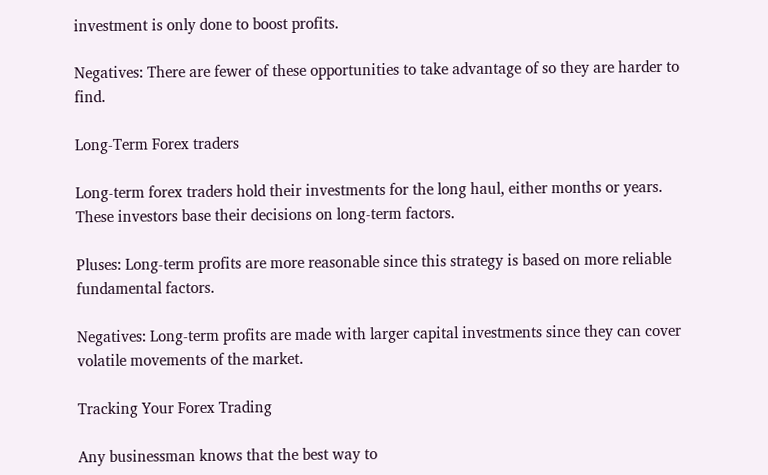investment is only done to boost profits.

Negatives: There are fewer of these opportunities to take advantage of so they are harder to find.

Long-Term Forex traders

Long-term forex traders hold their investments for the long haul, either months or years. These investors base their decisions on long-term factors.

Pluses: Long-term profits are more reasonable since this strategy is based on more reliable fundamental factors.

Negatives: Long-term profits are made with larger capital investments since they can cover volatile movements of the market.

Tracking Your Forex Trading

Any businessman knows that the best way to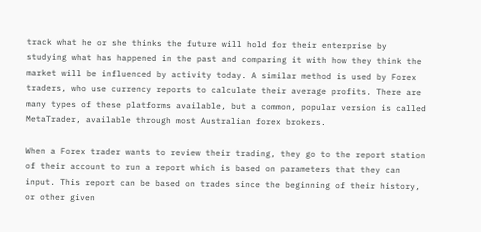track what he or she thinks the future will hold for their enterprise by studying what has happened in the past and comparing it with how they think the market will be influenced by activity today. A similar method is used by Forex traders, who use currency reports to calculate their average profits. There are many types of these platforms available, but a common, popular version is called MetaTrader, available through most Australian forex brokers.

When a Forex trader wants to review their trading, they go to the report station of their account to run a report which is based on parameters that they can input. This report can be based on trades since the beginning of their history, or other given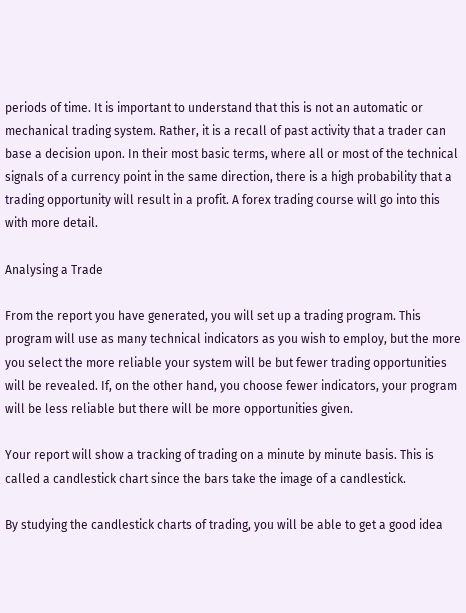periods of time. It is important to understand that this is not an automatic or mechanical trading system. Rather, it is a recall of past activity that a trader can base a decision upon. In their most basic terms, where all or most of the technical signals of a currency point in the same direction, there is a high probability that a trading opportunity will result in a profit. A forex trading course will go into this with more detail.

Analysing a Trade

From the report you have generated, you will set up a trading program. This program will use as many technical indicators as you wish to employ, but the more you select the more reliable your system will be but fewer trading opportunities will be revealed. If, on the other hand, you choose fewer indicators, your program will be less reliable but there will be more opportunities given.

Your report will show a tracking of trading on a minute by minute basis. This is called a candlestick chart since the bars take the image of a candlestick.

By studying the candlestick charts of trading, you will be able to get a good idea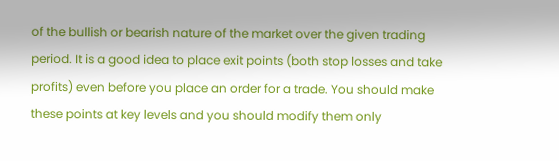of the bullish or bearish nature of the market over the given trading period. It is a good idea to place exit points (both stop losses and take profits) even before you place an order for a trade. You should make these points at key levels and you should modify them only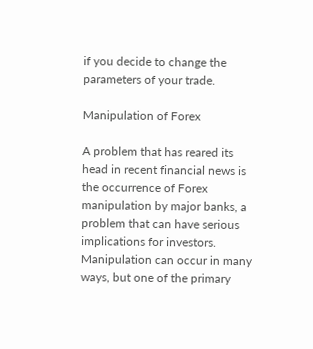if you decide to change the parameters of your trade.

Manipulation of Forex

A problem that has reared its head in recent financial news is the occurrence of Forex manipulation by major banks, a problem that can have serious implications for investors. Manipulation can occur in many ways, but one of the primary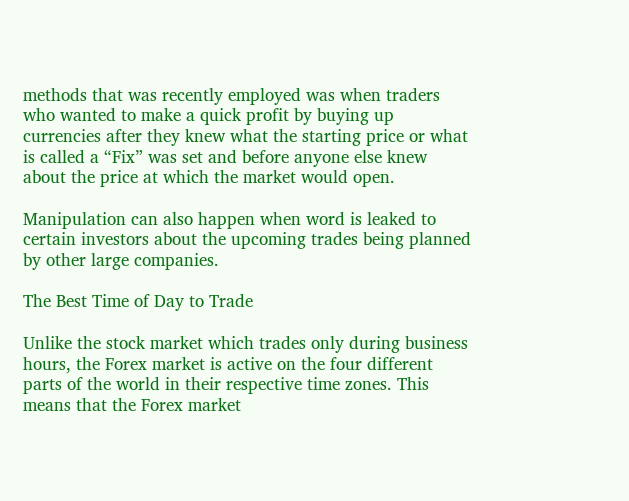methods that was recently employed was when traders who wanted to make a quick profit by buying up currencies after they knew what the starting price or what is called a “Fix” was set and before anyone else knew about the price at which the market would open.

Manipulation can also happen when word is leaked to certain investors about the upcoming trades being planned by other large companies.

The Best Time of Day to Trade

Unlike the stock market which trades only during business hours, the Forex market is active on the four different parts of the world in their respective time zones. This means that the Forex market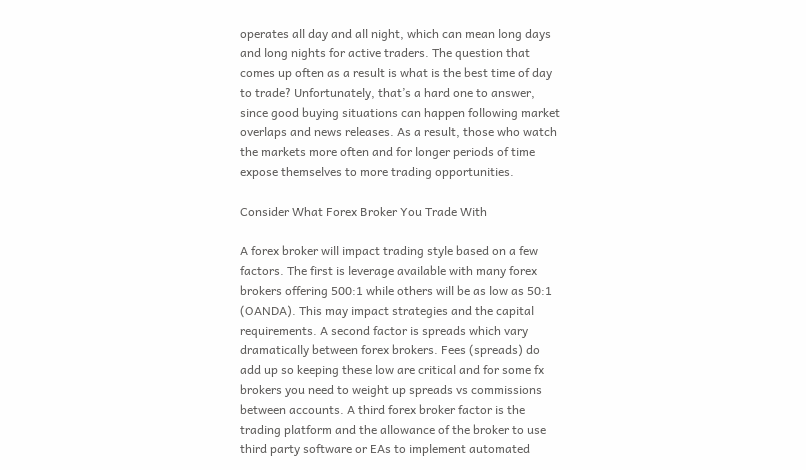operates all day and all night, which can mean long days and long nights for active traders. The question that comes up often as a result is what is the best time of day to trade? Unfortunately, that’s a hard one to answer, since good buying situations can happen following market overlaps and news releases. As a result, those who watch the markets more often and for longer periods of time expose themselves to more trading opportunities.

Consider What Forex Broker You Trade With

A forex broker will impact trading style based on a few factors. The first is leverage available with many forex brokers offering 500:1 while others will be as low as 50:1 (OANDA). This may impact strategies and the capital requirements. A second factor is spreads which vary dramatically between forex brokers. Fees (spreads) do add up so keeping these low are critical and for some fx brokers you need to weight up spreads vs commissions between accounts. A third forex broker factor is the trading platform and the allowance of the broker to use third party software or EAs to implement automated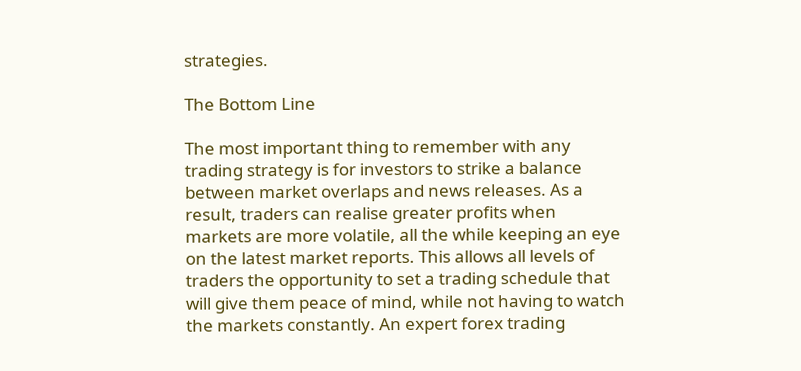strategies.

The Bottom Line

The most important thing to remember with any trading strategy is for investors to strike a balance between market overlaps and news releases. As a result, traders can realise greater profits when markets are more volatile, all the while keeping an eye on the latest market reports. This allows all levels of traders the opportunity to set a trading schedule that will give them peace of mind, while not having to watch the markets constantly. An expert forex trading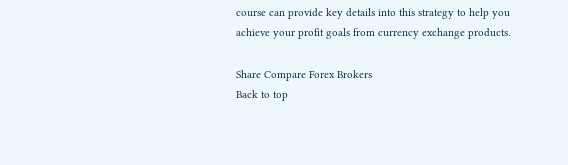course can provide key details into this strategy to help you achieve your profit goals from currency exchange products.

Share Compare Forex Brokers
Back to top